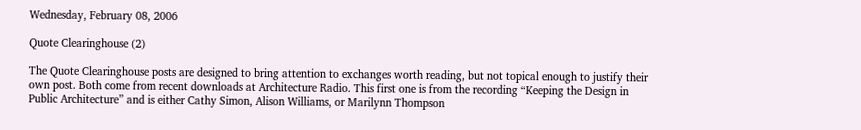Wednesday, February 08, 2006

Quote Clearinghouse (2)

The Quote Clearinghouse posts are designed to bring attention to exchanges worth reading, but not topical enough to justify their own post. Both come from recent downloads at Architecture Radio. This first one is from the recording “Keeping the Design in Public Architecture” and is either Cathy Simon, Alison Williams, or Marilynn Thompson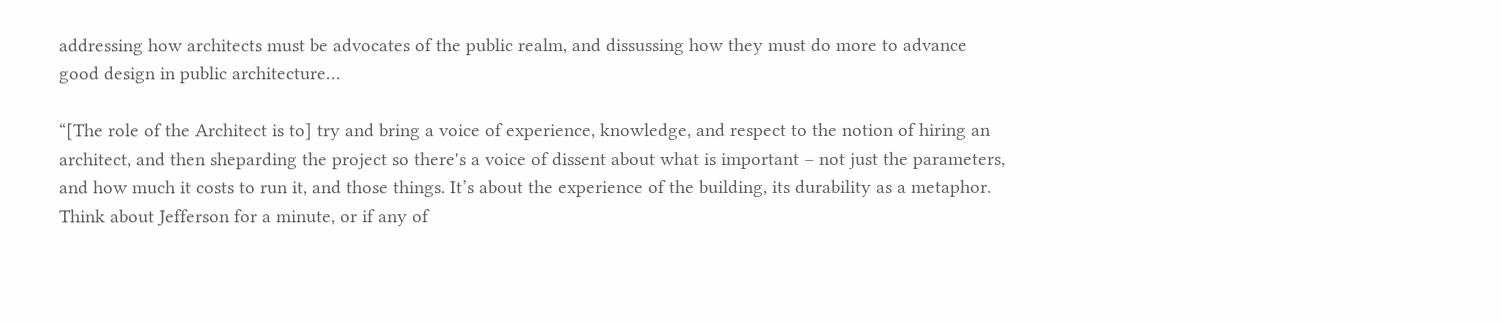addressing how architects must be advocates of the public realm, and dissussing how they must do more to advance good design in public architecture…

“[The role of the Architect is to] try and bring a voice of experience, knowledge, and respect to the notion of hiring an architect, and then sheparding the project so there's a voice of dissent about what is important – not just the parameters, and how much it costs to run it, and those things. It’s about the experience of the building, its durability as a metaphor. Think about Jefferson for a minute, or if any of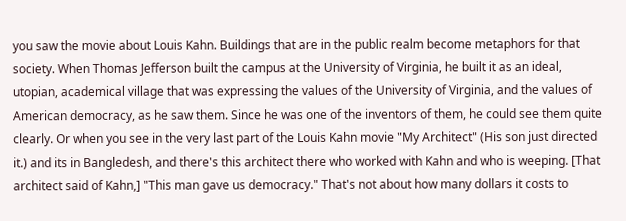you saw the movie about Louis Kahn. Buildings that are in the public realm become metaphors for that society. When Thomas Jefferson built the campus at the University of Virginia, he built it as an ideal, utopian, academical village that was expressing the values of the University of Virginia, and the values of American democracy, as he saw them. Since he was one of the inventors of them, he could see them quite clearly. Or when you see in the very last part of the Louis Kahn movie "My Architect" (His son just directed it.) and its in Bangledesh, and there's this architect there who worked with Kahn and who is weeping. [That architect said of Kahn,] "This man gave us democracy." That's not about how many dollars it costs to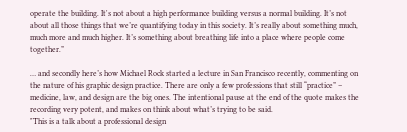operate the building. It's not about a high performance building versus a normal building. It’s not about all those things that we’re quantifying today in this society. It’s really about something much, much more and much higher. It’s something about breathing life into a place where people come together.”

… and secondly here’s how Michael Rock started a lecture in San Francisco recently, commenting on the nature of his graphic design practice. There are only a few professions that still “practice” – medicine, law, and design are the big ones. The intentional pause at the end of the quote makes the recording very potent, and makes on think about what’s trying to be said.
"This is a talk about a professional design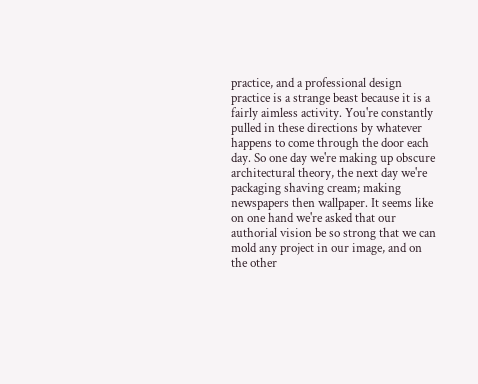practice, and a professional design practice is a strange beast because it is a fairly aimless activity. You're constantly pulled in these directions by whatever happens to come through the door each day. So one day we're making up obscure architectural theory, the next day we're packaging shaving cream; making newspapers then wallpaper. It seems like on one hand we're asked that our authorial vision be so strong that we can mold any project in our image, and on the other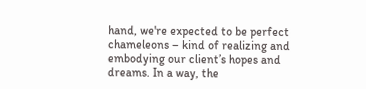hand, we're expected to be perfect chameleons – kind of realizing and embodying our client’s hopes and dreams. In a way, the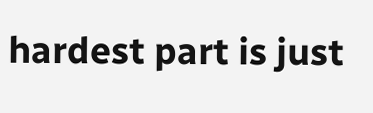hardest part is just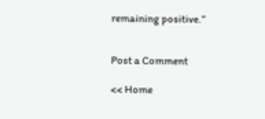remaining positive.”


Post a Comment

<< Home